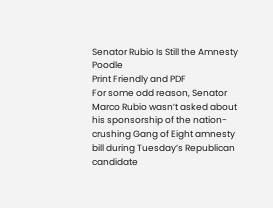Senator Rubio Is Still the Amnesty Poodle
Print Friendly and PDF
For some odd reason, Senator Marco Rubio wasn’t asked about his sponsorship of the nation-crushing Gang of Eight amnesty bill during Tuesday’s Republican candidate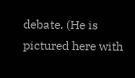debate. (He is pictured here with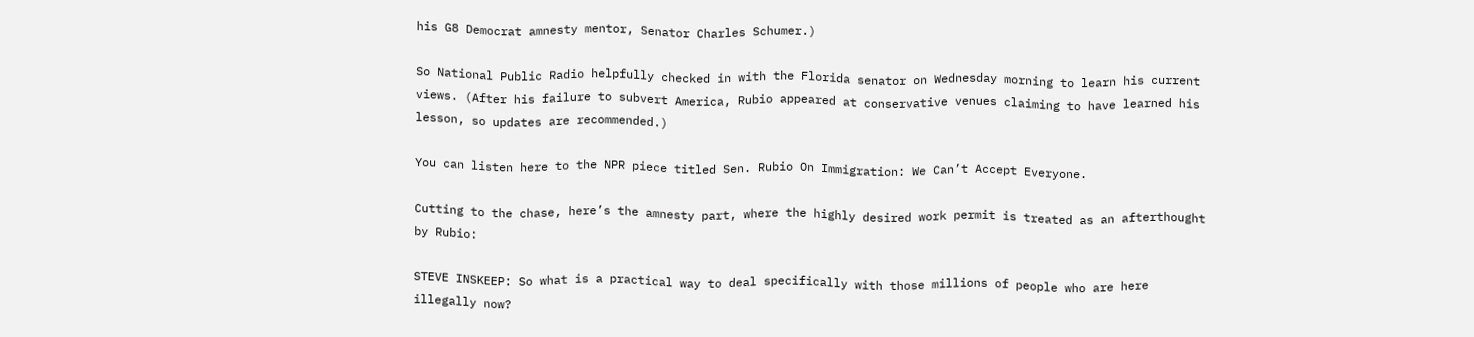his G8 Democrat amnesty mentor, Senator Charles Schumer.)

So National Public Radio helpfully checked in with the Florida senator on Wednesday morning to learn his current views. (After his failure to subvert America, Rubio appeared at conservative venues claiming to have learned his lesson, so updates are recommended.)

You can listen here to the NPR piece titled Sen. Rubio On Immigration: We Can’t Accept Everyone.

Cutting to the chase, here’s the amnesty part, where the highly desired work permit is treated as an afterthought by Rubio:

STEVE INSKEEP: So what is a practical way to deal specifically with those millions of people who are here illegally now?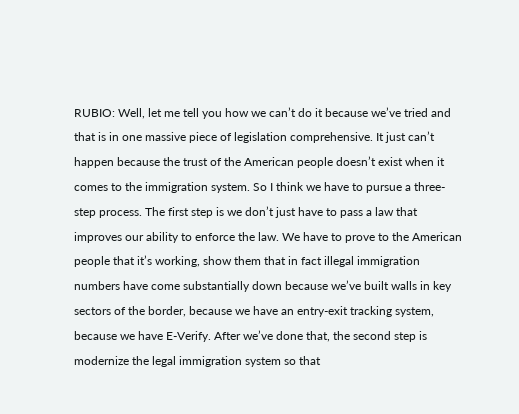RUBIO: Well, let me tell you how we can’t do it because we’ve tried and that is in one massive piece of legislation comprehensive. It just can’t happen because the trust of the American people doesn’t exist when it comes to the immigration system. So I think we have to pursue a three-step process. The first step is we don’t just have to pass a law that improves our ability to enforce the law. We have to prove to the American people that it’s working, show them that in fact illegal immigration numbers have come substantially down because we’ve built walls in key sectors of the border, because we have an entry-exit tracking system, because we have E-Verify. After we’ve done that, the second step is modernize the legal immigration system so that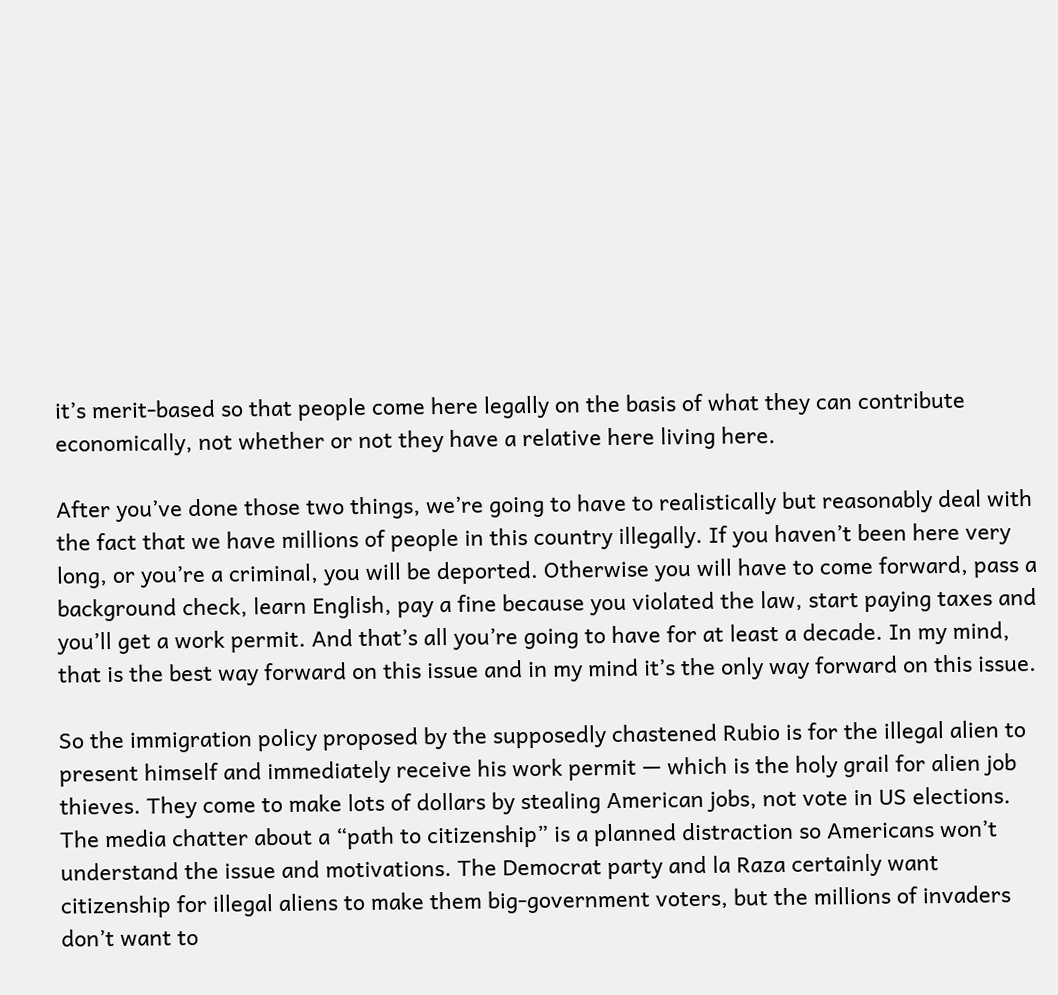it’s merit-based so that people come here legally on the basis of what they can contribute economically, not whether or not they have a relative here living here.

After you’ve done those two things, we’re going to have to realistically but reasonably deal with the fact that we have millions of people in this country illegally. If you haven’t been here very long, or you’re a criminal, you will be deported. Otherwise you will have to come forward, pass a background check, learn English, pay a fine because you violated the law, start paying taxes and you’ll get a work permit. And that’s all you’re going to have for at least a decade. In my mind, that is the best way forward on this issue and in my mind it’s the only way forward on this issue.

So the immigration policy proposed by the supposedly chastened Rubio is for the illegal alien to present himself and immediately receive his work permit — which is the holy grail for alien job thieves. They come to make lots of dollars by stealing American jobs, not vote in US elections. The media chatter about a “path to citizenship” is a planned distraction so Americans won’t understand the issue and motivations. The Democrat party and la Raza certainly want citizenship for illegal aliens to make them big-government voters, but the millions of invaders don’t want to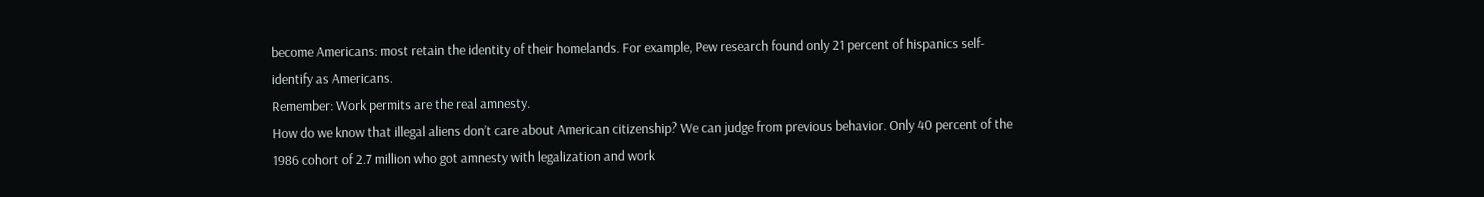become Americans: most retain the identity of their homelands. For example, Pew research found only 21 percent of hispanics self-identify as Americans.
Remember: Work permits are the real amnesty.
How do we know that illegal aliens don’t care about American citizenship? We can judge from previous behavior. Only 40 percent of the 1986 cohort of 2.7 million who got amnesty with legalization and work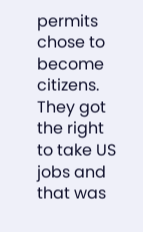permits chose to become citizens. They got the right to take US jobs and that was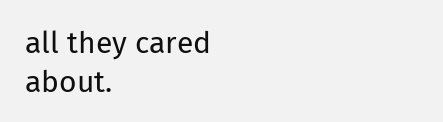all they cared about.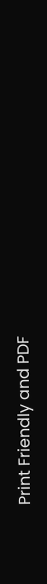Print Friendly and PDF